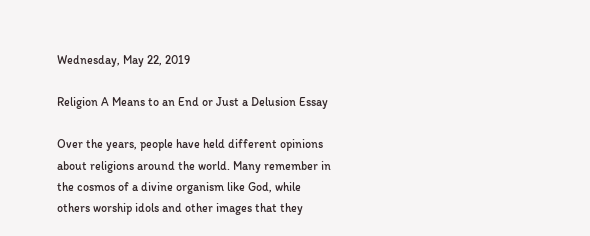Wednesday, May 22, 2019

Religion A Means to an End or Just a Delusion Essay

Over the years, people have held different opinions about religions around the world. Many remember in the cosmos of a divine organism like God, while others worship idols and other images that they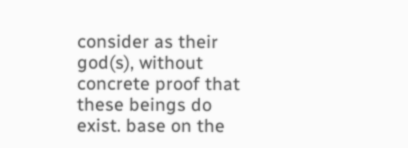consider as their god(s), without concrete proof that these beings do exist. base on the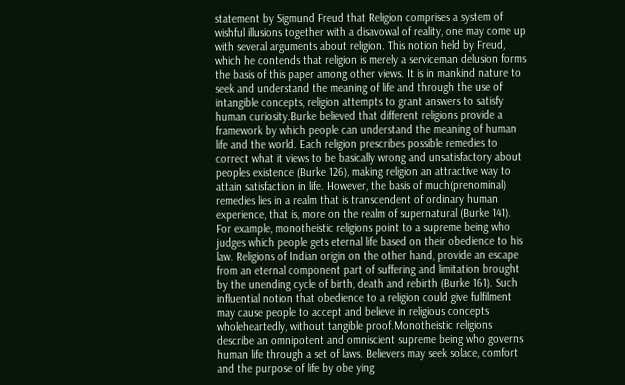statement by Sigmund Freud that Religion comprises a system of wishful illusions together with a disavowal of reality, one may come up with several arguments about religion. This notion held by Freud, which he contends that religion is merely a serviceman delusion forms the basis of this paper among other views. It is in mankind nature to seek and understand the meaning of life and through the use of intangible concepts, religion attempts to grant answers to satisfy human curiosity.Burke believed that different religions provide a framework by which people can understand the meaning of human life and the world. Each religion prescribes possible remedies to correct what it views to be basically wrong and unsatisfactory about peoples existence (Burke 126), making religion an attractive way to attain satisfaction in life. However, the basis of much(prenominal) remedies lies in a realm that is transcendent of ordinary human experience, that is, more on the realm of supernatural (Burke 141). For example, monotheistic religions point to a supreme being who judges which people gets eternal life based on their obedience to his law. Religions of Indian origin on the other hand, provide an escape from an eternal component part of suffering and limitation brought by the unending cycle of birth, death and rebirth (Burke 161). Such influential notion that obedience to a religion could give fulfilment may cause people to accept and believe in religious concepts wholeheartedly, without tangible proof.Monotheistic religions describe an omnipotent and omniscient supreme being who governs human life through a set of laws. Believers may seek solace, comfort and the purpose of life by obe ying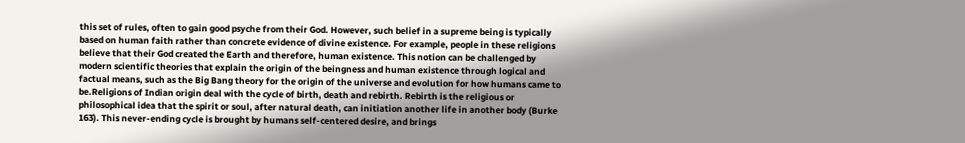this set of rules, often to gain good psyche from their God. However, such belief in a supreme being is typically based on human faith rather than concrete evidence of divine existence. For example, people in these religions believe that their God created the Earth and therefore, human existence. This notion can be challenged by modern scientific theories that explain the origin of the beingness and human existence through logical and factual means, such as the Big Bang theory for the origin of the universe and evolution for how humans came to be.Religions of Indian origin deal with the cycle of birth, death and rebirth. Rebirth is the religious or philosophical idea that the spirit or soul, after natural death, can initiation another life in another body (Burke 163). This never-ending cycle is brought by humans self-centered desire, and brings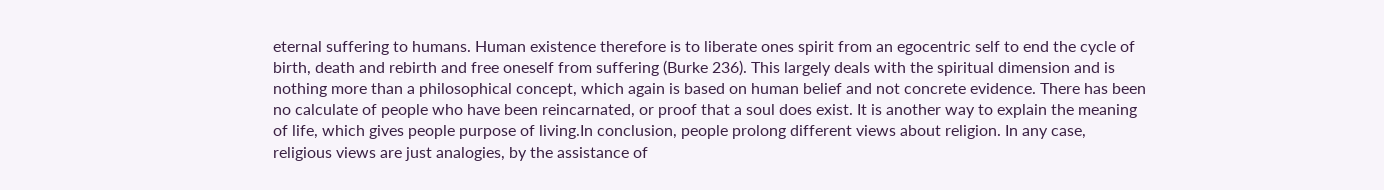eternal suffering to humans. Human existence therefore is to liberate ones spirit from an egocentric self to end the cycle of birth, death and rebirth and free oneself from suffering (Burke 236). This largely deals with the spiritual dimension and is nothing more than a philosophical concept, which again is based on human belief and not concrete evidence. There has been no calculate of people who have been reincarnated, or proof that a soul does exist. It is another way to explain the meaning of life, which gives people purpose of living.In conclusion, people prolong different views about religion. In any case, religious views are just analogies, by the assistance of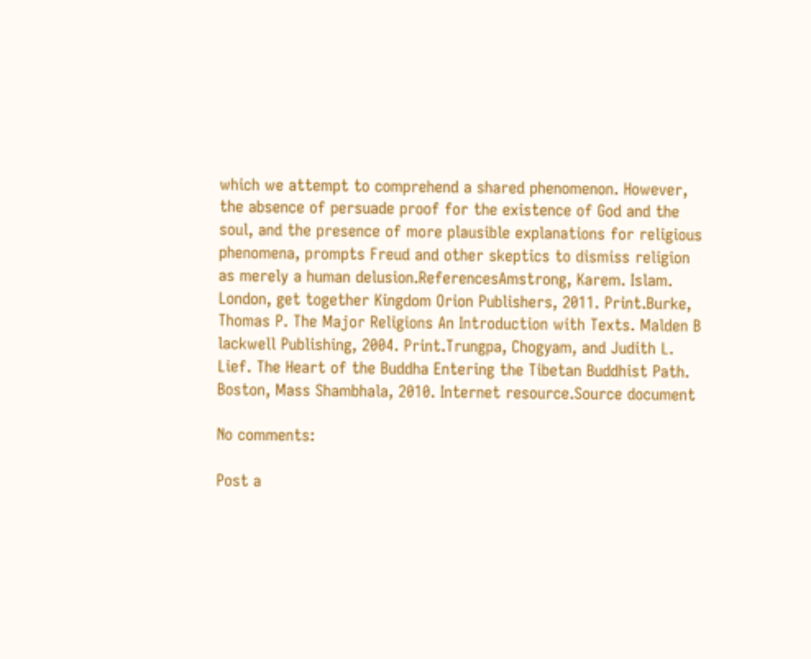which we attempt to comprehend a shared phenomenon. However, the absence of persuade proof for the existence of God and the soul, and the presence of more plausible explanations for religious phenomena, prompts Freud and other skeptics to dismiss religion as merely a human delusion.ReferencesAmstrong, Karem. Islam. London, get together Kingdom Orion Publishers, 2011. Print.Burke, Thomas P. The Major Religions An Introduction with Texts. Malden B lackwell Publishing, 2004. Print.Trungpa, Chogyam, and Judith L. Lief. The Heart of the Buddha Entering the Tibetan Buddhist Path. Boston, Mass Shambhala, 2010. Internet resource.Source document

No comments:

Post a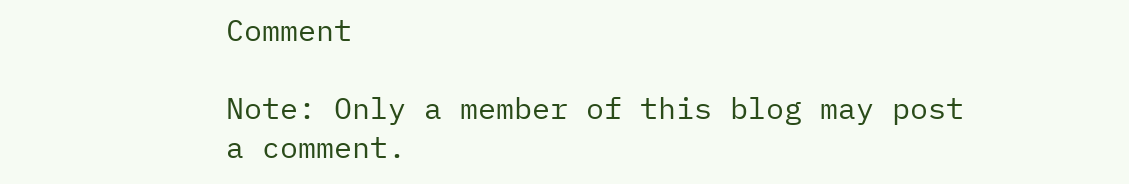Comment

Note: Only a member of this blog may post a comment.